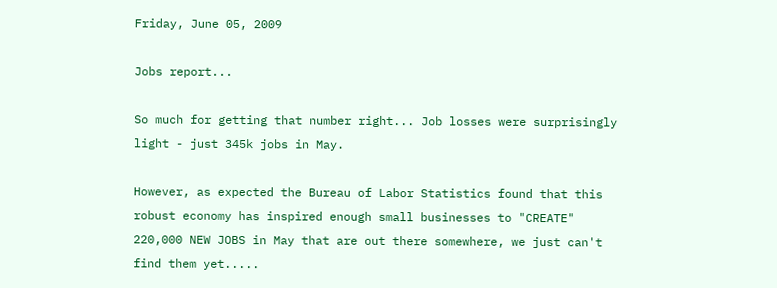Friday, June 05, 2009

Jobs report...

So much for getting that number right... Job losses were surprisingly light - just 345k jobs in May.

However, as expected the Bureau of Labor Statistics found that this robust economy has inspired enough small businesses to "CREATE" 220,000 NEW JOBS in May that are out there somewhere, we just can't find them yet.....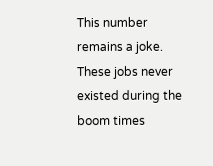This number remains a joke. These jobs never existed during the boom times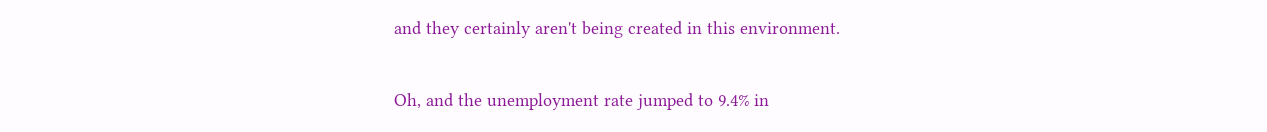and they certainly aren't being created in this environment.

Oh, and the unemployment rate jumped to 9.4% in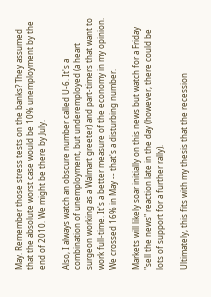May. Remember those stress tests on the banks? They assumed that the absolute worst case would be 10% unemployment by the end of 2010. We might be there by July.

Also, I always watch an obscure number called U-6. It's a combination of unemployment, but underemployed (a heart surgeon working as a Walmart greeter) and part-timers that want to work full-time. It's a better measure of the economy in my opinion. We crossed 16% in May -- that's a disturbing number.

Markets will likely soar initially on this news but watch for a Friday "sell the news" reaction late in the day (however, there could be lots of support for a further rally).

Ultimately, this fits with my thesis that the recession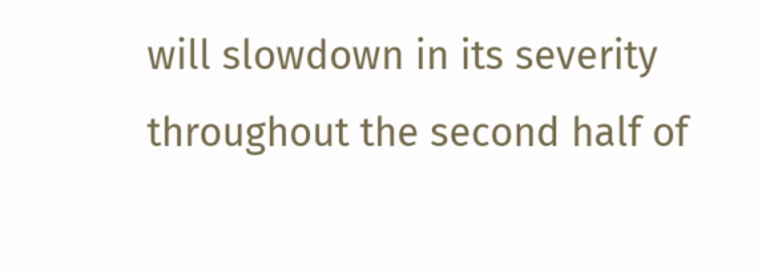will slowdown in its severity throughout the second half of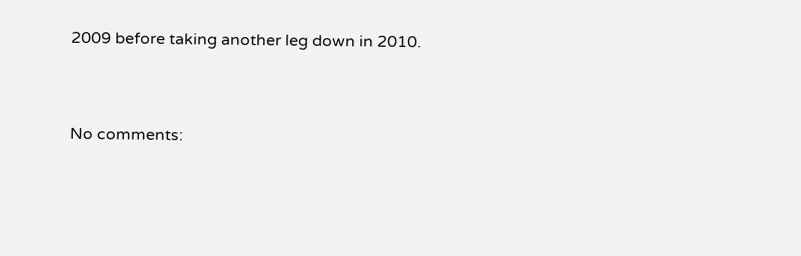2009 before taking another leg down in 2010.


No comments: